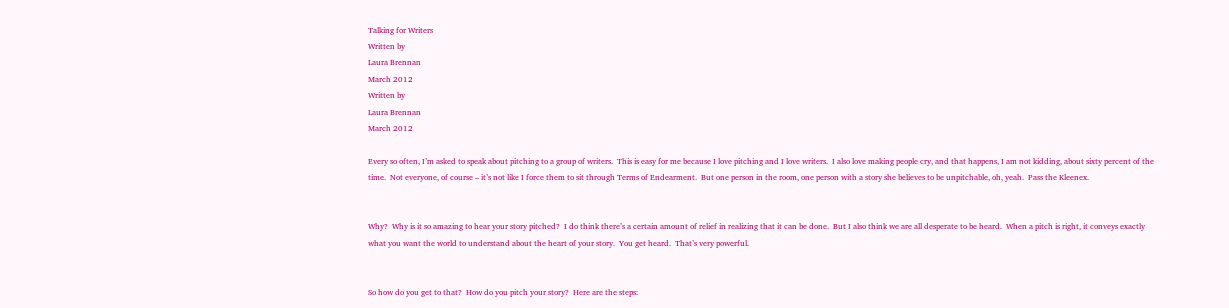Talking for Writers
Written by
Laura Brennan
March 2012
Written by
Laura Brennan
March 2012

Every so often, I’m asked to speak about pitching to a group of writers.  This is easy for me because I love pitching and I love writers.  I also love making people cry, and that happens, I am not kidding, about sixty percent of the time.  Not everyone, of course – it’s not like I force them to sit through Terms of Endearment.  But one person in the room, one person with a story she believes to be unpitchable, oh, yeah.  Pass the Kleenex.


Why?  Why is it so amazing to hear your story pitched?  I do think there’s a certain amount of relief in realizing that it can be done.  But I also think we are all desperate to be heard.  When a pitch is right, it conveys exactly what you want the world to understand about the heart of your story.  You get heard.  That’s very powerful.


So how do you get to that?  How do you pitch your story?  Here are the steps: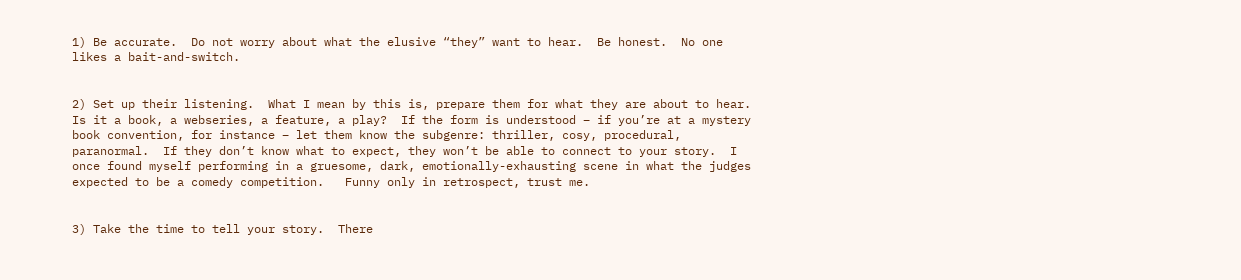1) Be accurate.  Do not worry about what the elusive “they” want to hear.  Be honest.  No one likes a bait-and-switch.


2) Set up their listening.  What I mean by this is, prepare them for what they are about to hear.  Is it a book, a webseries, a feature, a play?  If the form is understood – if you’re at a mystery book convention, for instance – let them know the subgenre: thriller, cosy, procedural, paranormal.  If they don’t know what to expect, they won’t be able to connect to your story.  I once found myself performing in a gruesome, dark, emotionally-exhausting scene in what the judges expected to be a comedy competition.   Funny only in retrospect, trust me.


3) Take the time to tell your story.  There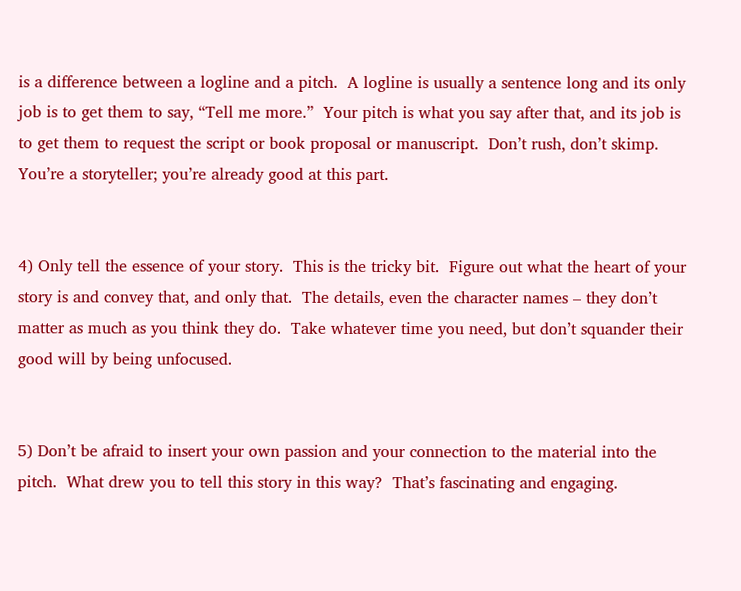is a difference between a logline and a pitch.  A logline is usually a sentence long and its only job is to get them to say, “Tell me more.”  Your pitch is what you say after that, and its job is to get them to request the script or book proposal or manuscript.  Don’t rush, don’t skimp.  You’re a storyteller; you’re already good at this part.


4) Only tell the essence of your story.  This is the tricky bit.  Figure out what the heart of your story is and convey that, and only that.  The details, even the character names – they don’t matter as much as you think they do.  Take whatever time you need, but don’t squander their good will by being unfocused.


5) Don’t be afraid to insert your own passion and your connection to the material into the pitch.  What drew you to tell this story in this way?  That’s fascinating and engaging.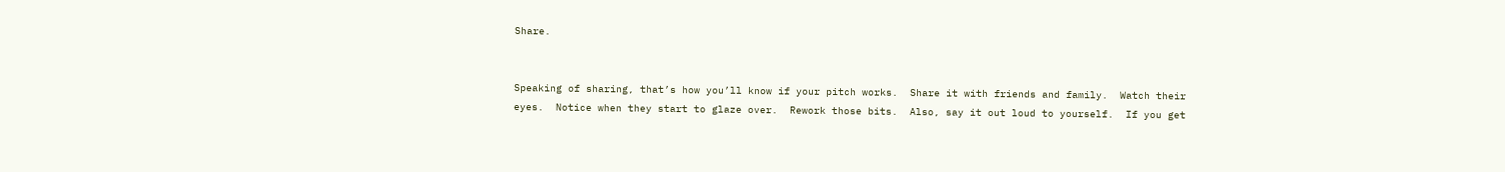Share.


Speaking of sharing, that’s how you’ll know if your pitch works.  Share it with friends and family.  Watch their eyes.  Notice when they start to glaze over.  Rework those bits.  Also, say it out loud to yourself.  If you get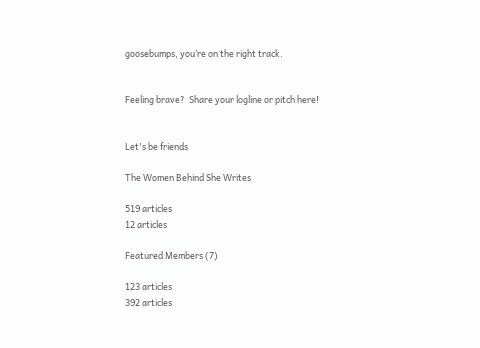goosebumps, you’re on the right track.


Feeling brave?  Share your logline or pitch here!


Let's be friends

The Women Behind She Writes

519 articles
12 articles

Featured Members (7)

123 articles
392 articles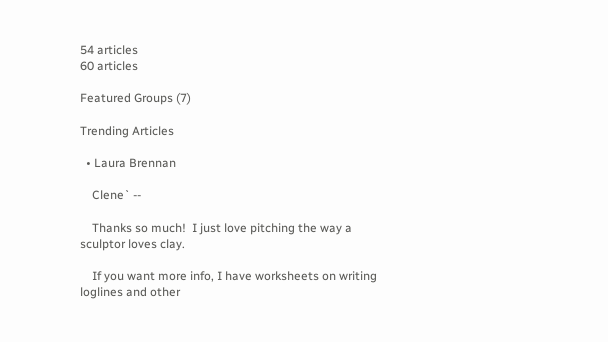54 articles
60 articles

Featured Groups (7)

Trending Articles

  • Laura Brennan

    Clene` --

    Thanks so much!  I just love pitching the way a sculptor loves clay.

    If you want more info, I have worksheets on writing loglines and other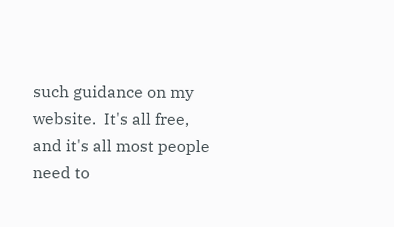such guidance on my website.  It's all free, and it's all most people need to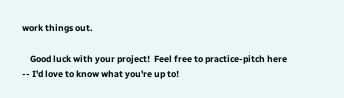work things out.

    Good luck with your project!  Feel free to practice-pitch here -- I'd love to know what you're up to!